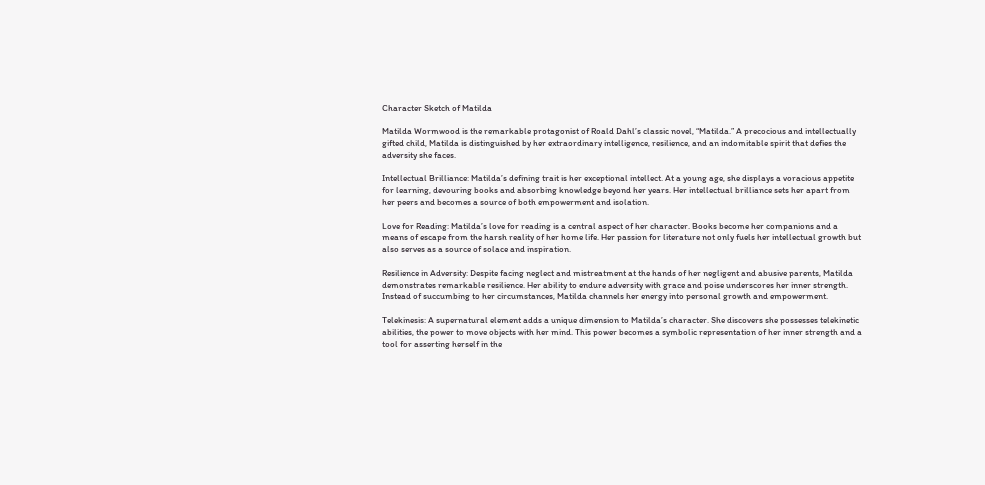Character Sketch of Matilda

Matilda Wormwood is the remarkable protagonist of Roald Dahl’s classic novel, “Matilda.” A precocious and intellectually gifted child, Matilda is distinguished by her extraordinary intelligence, resilience, and an indomitable spirit that defies the adversity she faces.

Intellectual Brilliance: Matilda’s defining trait is her exceptional intellect. At a young age, she displays a voracious appetite for learning, devouring books and absorbing knowledge beyond her years. Her intellectual brilliance sets her apart from her peers and becomes a source of both empowerment and isolation.

Love for Reading: Matilda’s love for reading is a central aspect of her character. Books become her companions and a means of escape from the harsh reality of her home life. Her passion for literature not only fuels her intellectual growth but also serves as a source of solace and inspiration.

Resilience in Adversity: Despite facing neglect and mistreatment at the hands of her negligent and abusive parents, Matilda demonstrates remarkable resilience. Her ability to endure adversity with grace and poise underscores her inner strength. Instead of succumbing to her circumstances, Matilda channels her energy into personal growth and empowerment.

Telekinesis: A supernatural element adds a unique dimension to Matilda’s character. She discovers she possesses telekinetic abilities, the power to move objects with her mind. This power becomes a symbolic representation of her inner strength and a tool for asserting herself in the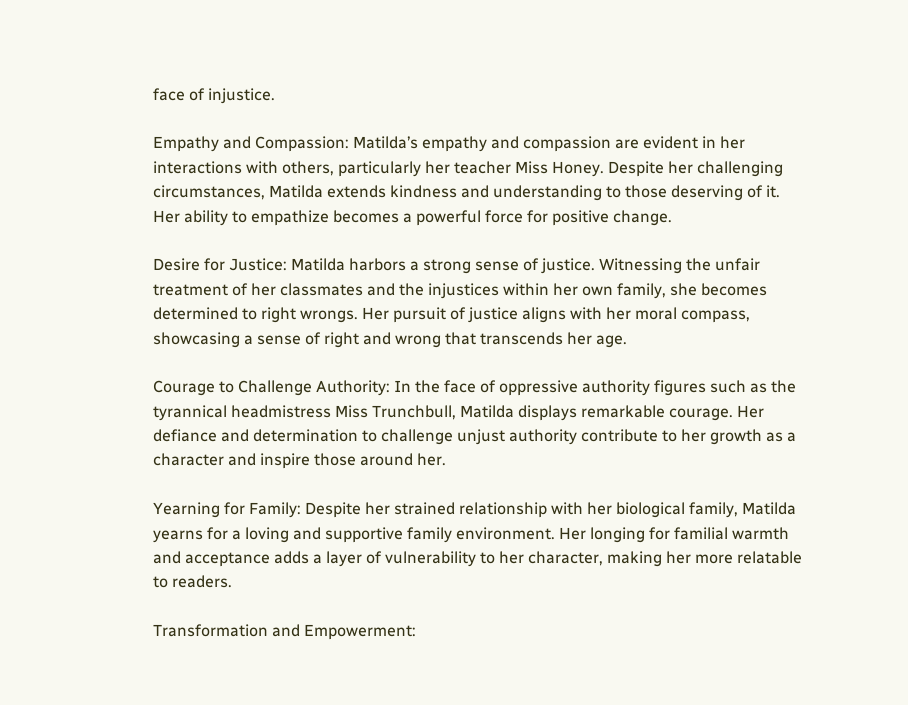face of injustice.

Empathy and Compassion: Matilda’s empathy and compassion are evident in her interactions with others, particularly her teacher Miss Honey. Despite her challenging circumstances, Matilda extends kindness and understanding to those deserving of it. Her ability to empathize becomes a powerful force for positive change.

Desire for Justice: Matilda harbors a strong sense of justice. Witnessing the unfair treatment of her classmates and the injustices within her own family, she becomes determined to right wrongs. Her pursuit of justice aligns with her moral compass, showcasing a sense of right and wrong that transcends her age.

Courage to Challenge Authority: In the face of oppressive authority figures such as the tyrannical headmistress Miss Trunchbull, Matilda displays remarkable courage. Her defiance and determination to challenge unjust authority contribute to her growth as a character and inspire those around her.

Yearning for Family: Despite her strained relationship with her biological family, Matilda yearns for a loving and supportive family environment. Her longing for familial warmth and acceptance adds a layer of vulnerability to her character, making her more relatable to readers.

Transformation and Empowerment: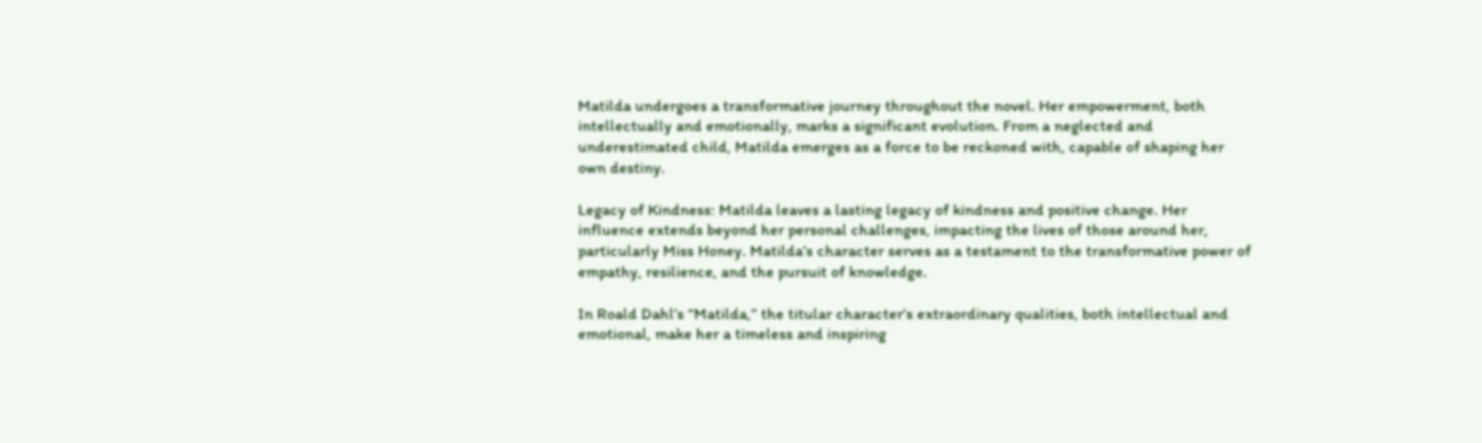Matilda undergoes a transformative journey throughout the novel. Her empowerment, both intellectually and emotionally, marks a significant evolution. From a neglected and underestimated child, Matilda emerges as a force to be reckoned with, capable of shaping her own destiny.

Legacy of Kindness: Matilda leaves a lasting legacy of kindness and positive change. Her influence extends beyond her personal challenges, impacting the lives of those around her, particularly Miss Honey. Matilda’s character serves as a testament to the transformative power of empathy, resilience, and the pursuit of knowledge.

In Roald Dahl’s “Matilda,” the titular character’s extraordinary qualities, both intellectual and emotional, make her a timeless and inspiring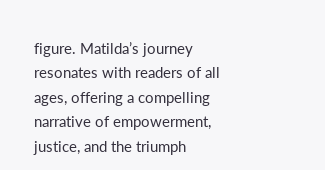figure. Matilda’s journey resonates with readers of all ages, offering a compelling narrative of empowerment, justice, and the triumph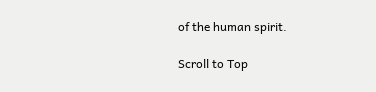of the human spirit.

Scroll to Top